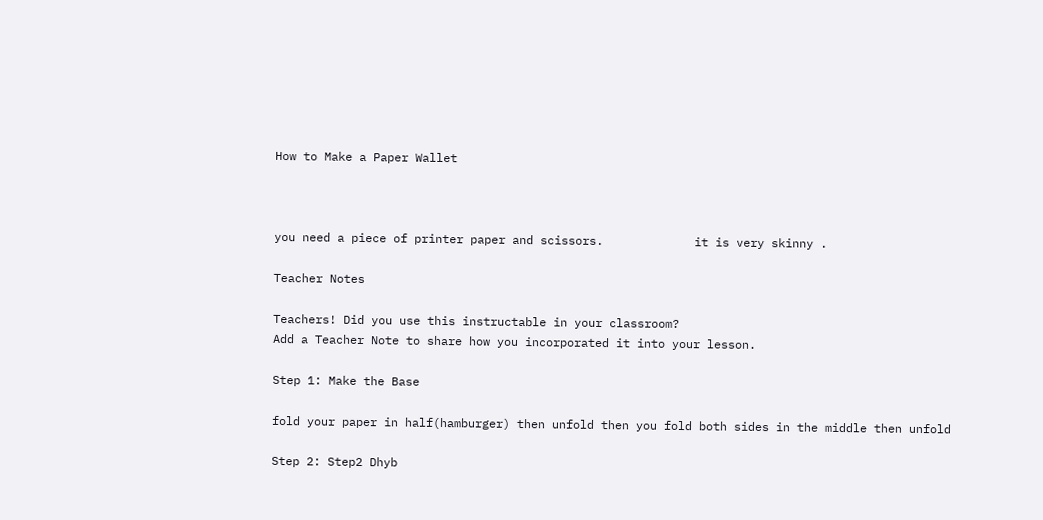How to Make a Paper Wallet



you need a piece of printer paper and scissors.             it is very skinny .

Teacher Notes

Teachers! Did you use this instructable in your classroom?
Add a Teacher Note to share how you incorporated it into your lesson.

Step 1: Make the Base

fold your paper in half(hamburger) then unfold then you fold both sides in the middle then unfold

Step 2: Step2 Dhyb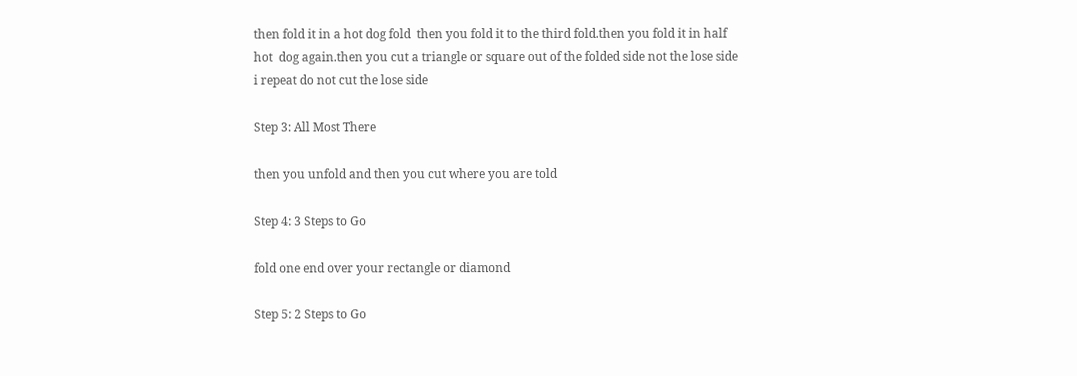then fold it in a hot dog fold  then you fold it to the third fold.then you fold it in half hot  dog again.then you cut a triangle or square out of the folded side not the lose side i repeat do not cut the lose side

Step 3: All Most There

then you unfold and then you cut where you are told

Step 4: 3 Steps to Go

fold one end over your rectangle or diamond

Step 5: 2 Steps to Go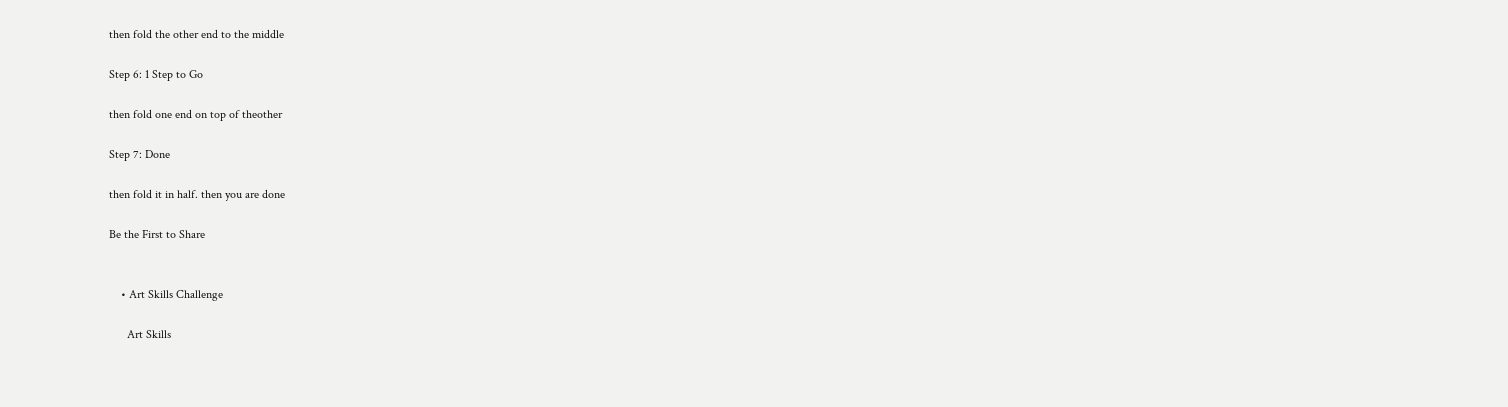then fold the other end to the middle

Step 6: 1 Step to Go

then fold one end on top of theother

Step 7: Done

then fold it in half. then you are done

Be the First to Share


    • Art Skills Challenge

      Art Skills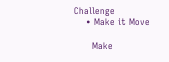Challenge
    • Make it Move

      Make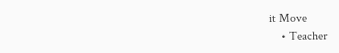it Move
    • Teacher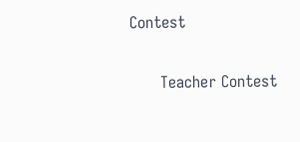Contest

      Teacher Contest